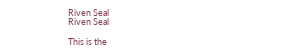Riven Seal
Riven Seal

This is the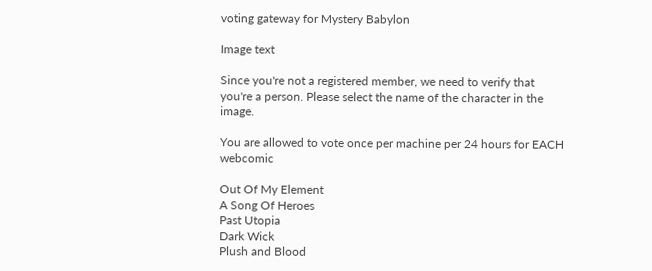voting gateway for Mystery Babylon

Image text

Since you're not a registered member, we need to verify that you're a person. Please select the name of the character in the image.

You are allowed to vote once per machine per 24 hours for EACH webcomic

Out Of My Element
A Song Of Heroes
Past Utopia
Dark Wick
Plush and Blood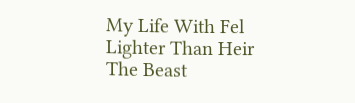My Life With Fel
Lighter Than Heir
The Beast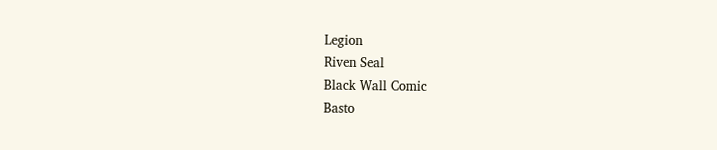Legion
Riven Seal
Black Wall Comic
Basto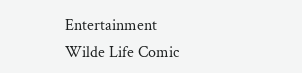Entertainment
Wilde Life Comic